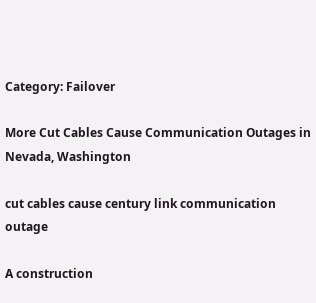Category: Failover

More Cut Cables Cause Communication Outages in Nevada, Washington

cut cables cause century link communication outage

A construction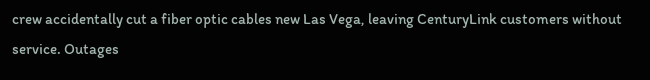crew accidentally cut a fiber optic cables new Las Vega, leaving CenturyLink customers without service. Outages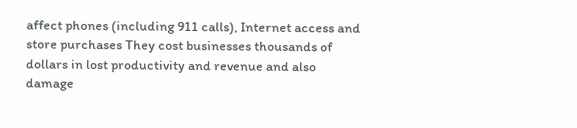affect phones (including 911 calls), Internet access and store purchases They cost businesses thousands of dollars in lost productivity and revenue and also damage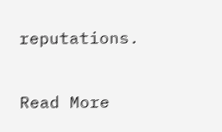reputations.

Read More